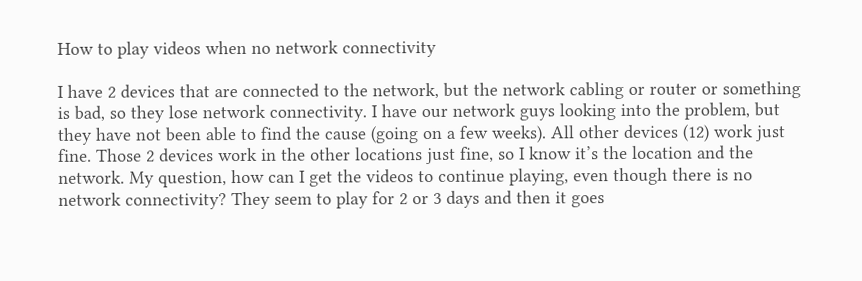How to play videos when no network connectivity

I have 2 devices that are connected to the network, but the network cabling or router or something is bad, so they lose network connectivity. I have our network guys looking into the problem, but they have not been able to find the cause (going on a few weeks). All other devices (12) work just fine. Those 2 devices work in the other locations just fine, so I know it’s the location and the network. My question, how can I get the videos to continue playing, even though there is no network connectivity? They seem to play for 2 or 3 days and then it goes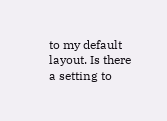to my default layout. Is there a setting to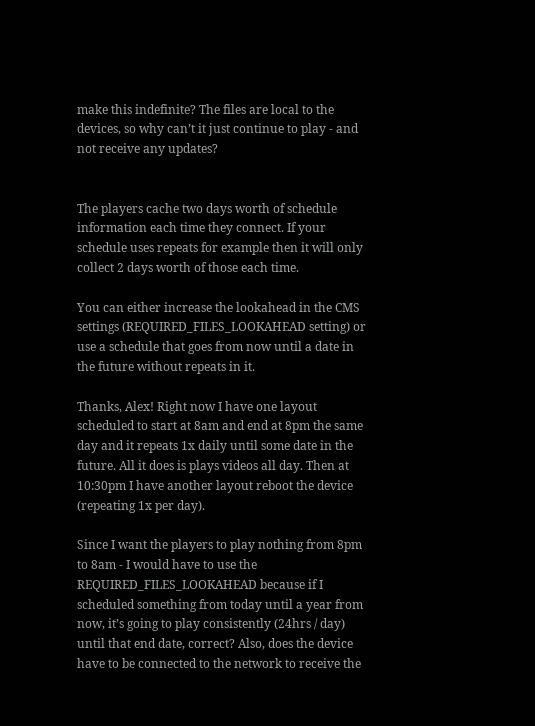make this indefinite? The files are local to the devices, so why can’t it just continue to play - and not receive any updates?


The players cache two days worth of schedule information each time they connect. If your schedule uses repeats for example then it will only collect 2 days worth of those each time.

You can either increase the lookahead in the CMS settings (REQUIRED_FILES_LOOKAHEAD setting) or use a schedule that goes from now until a date in the future without repeats in it.

Thanks, Alex! Right now I have one layout scheduled to start at 8am and end at 8pm the same day and it repeats 1x daily until some date in the future. All it does is plays videos all day. Then at 10:30pm I have another layout reboot the device (repeating 1x per day).

Since I want the players to play nothing from 8pm to 8am - I would have to use the REQUIRED_FILES_LOOKAHEAD because if I scheduled something from today until a year from now, it’s going to play consistently (24hrs / day) until that end date, correct? Also, does the device have to be connected to the network to receive the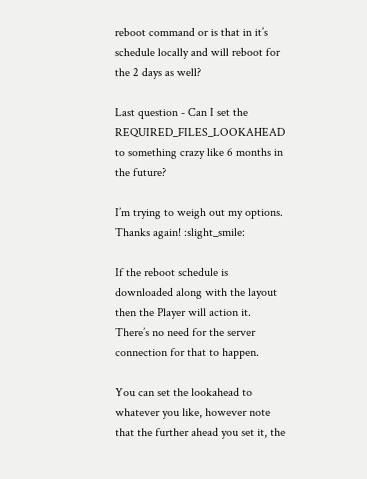reboot command or is that in it’s schedule locally and will reboot for the 2 days as well?

Last question - Can I set the REQUIRED_FILES_LOOKAHEAD to something crazy like 6 months in the future?

I’m trying to weigh out my options. Thanks again! :slight_smile:

If the reboot schedule is downloaded along with the layout then the Player will action it. There’s no need for the server connection for that to happen.

You can set the lookahead to whatever you like, however note that the further ahead you set it, the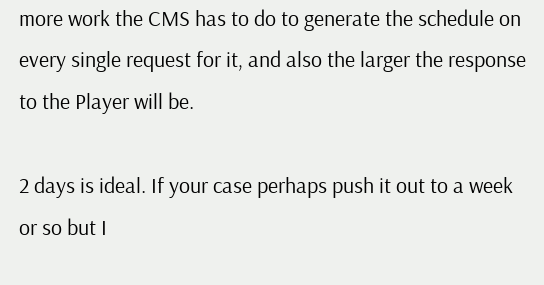more work the CMS has to do to generate the schedule on every single request for it, and also the larger the response to the Player will be.

2 days is ideal. If your case perhaps push it out to a week or so but I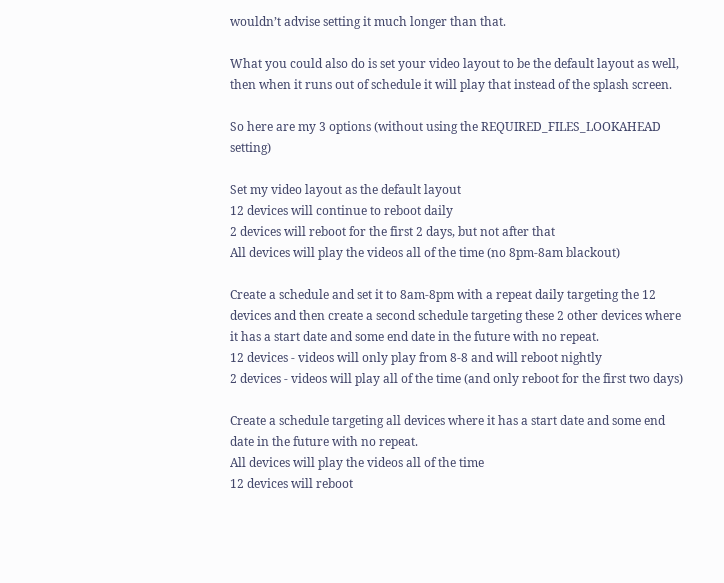wouldn’t advise setting it much longer than that.

What you could also do is set your video layout to be the default layout as well, then when it runs out of schedule it will play that instead of the splash screen.

So here are my 3 options (without using the REQUIRED_FILES_LOOKAHEAD setting)

Set my video layout as the default layout
12 devices will continue to reboot daily
2 devices will reboot for the first 2 days, but not after that
All devices will play the videos all of the time (no 8pm-8am blackout)

Create a schedule and set it to 8am-8pm with a repeat daily targeting the 12 devices and then create a second schedule targeting these 2 other devices where it has a start date and some end date in the future with no repeat.
12 devices - videos will only play from 8-8 and will reboot nightly
2 devices - videos will play all of the time (and only reboot for the first two days)

Create a schedule targeting all devices where it has a start date and some end date in the future with no repeat.
All devices will play the videos all of the time
12 devices will reboot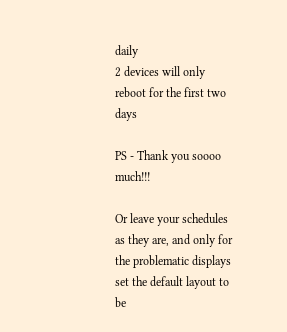daily
2 devices will only reboot for the first two days

PS - Thank you soooo much!!!

Or leave your schedules as they are, and only for the problematic displays set the default layout to be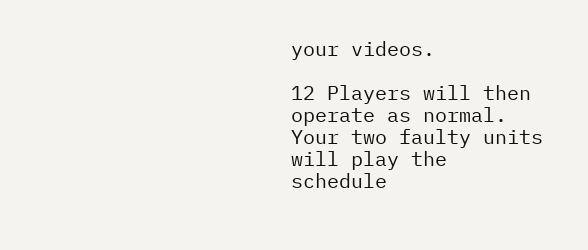your videos.

12 Players will then operate as normal. Your two faulty units will play the schedule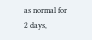as normal for 2 days,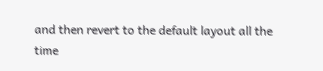and then revert to the default layout all the time